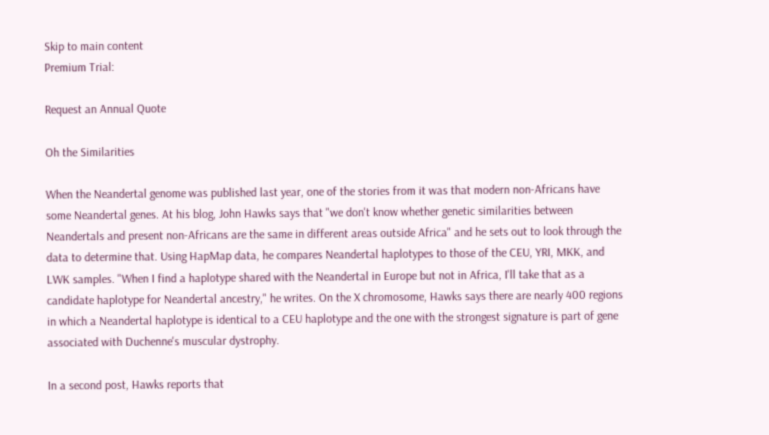Skip to main content
Premium Trial:

Request an Annual Quote

Oh the Similarities

When the Neandertal genome was published last year, one of the stories from it was that modern non-Africans have some Neandertal genes. At his blog, John Hawks says that "we don't know whether genetic similarities between Neandertals and present non-Africans are the same in different areas outside Africa" and he sets out to look through the data to determine that. Using HapMap data, he compares Neandertal haplotypes to those of the CEU, YRI, MKK, and LWK samples. "When I find a haplotype shared with the Neandertal in Europe but not in Africa, I'll take that as a candidate haplotype for Neandertal ancestry," he writes. On the X chromosome, Hawks says there are nearly 400 regions in which a Neandertal haplotype is identical to a CEU haplotype and the one with the strongest signature is part of gene associated with Duchenne's muscular dystrophy.

In a second post, Hawks reports that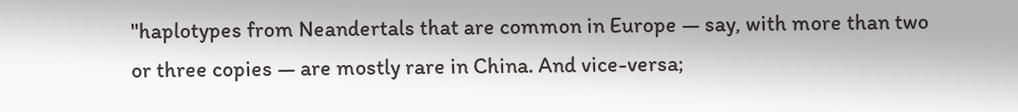"haplotypes from Neandertals that are common in Europe — say, with more than two or three copies — are mostly rare in China. And vice-versa;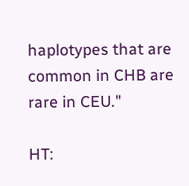haplotypes that are common in CHB are rare in CEU."

HT: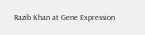Razib Khan at Gene Expression